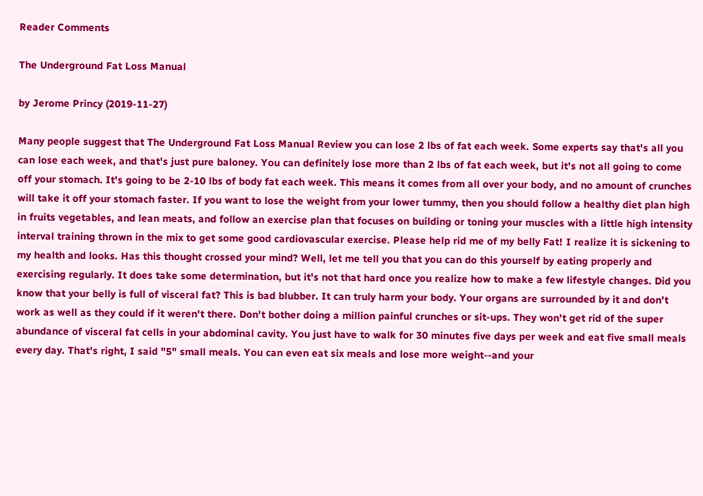Reader Comments

The Underground Fat Loss Manual

by Jerome Princy (2019-11-27)

Many people suggest that The Underground Fat Loss Manual Review you can lose 2 lbs of fat each week. Some experts say that's all you can lose each week, and that's just pure baloney. You can definitely lose more than 2 lbs of fat each week, but it's not all going to come off your stomach. It's going to be 2-10 lbs of body fat each week. This means it comes from all over your body, and no amount of crunches will take it off your stomach faster. If you want to lose the weight from your lower tummy, then you should follow a healthy diet plan high in fruits vegetables, and lean meats, and follow an exercise plan that focuses on building or toning your muscles with a little high intensity interval training thrown in the mix to get some good cardiovascular exercise. Please help rid me of my belly Fat! I realize it is sickening to my health and looks. Has this thought crossed your mind? Well, let me tell you that you can do this yourself by eating properly and exercising regularly. It does take some determination, but it's not that hard once you realize how to make a few lifestyle changes. Did you know that your belly is full of visceral fat? This is bad blubber. It can truly harm your body. Your organs are surrounded by it and don't work as well as they could if it weren't there. Don't bother doing a million painful crunches or sit-ups. They won't get rid of the super abundance of visceral fat cells in your abdominal cavity. You just have to walk for 30 minutes five days per week and eat five small meals every day. That's right, I said "5" small meals. You can even eat six meals and lose more weight--and your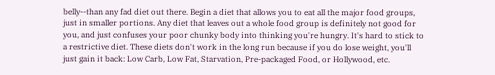belly--than any fad diet out there. Begin a diet that allows you to eat all the major food groups, just in smaller portions. Any diet that leaves out a whole food group is definitely not good for you, and just confuses your poor chunky body into thinking you're hungry. It's hard to stick to a restrictive diet. These diets don't work in the long run because if you do lose weight, you'll just gain it back: Low Carb, Low Fat, Starvation, Pre-packaged Food, or Hollywood, etc.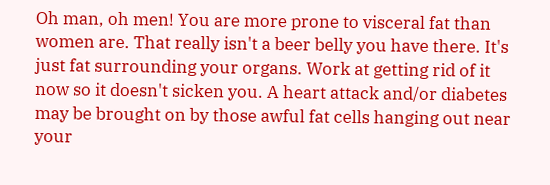Oh man, oh men! You are more prone to visceral fat than women are. That really isn't a beer belly you have there. It's just fat surrounding your organs. Work at getting rid of it now so it doesn't sicken you. A heart attack and/or diabetes may be brought on by those awful fat cells hanging out near your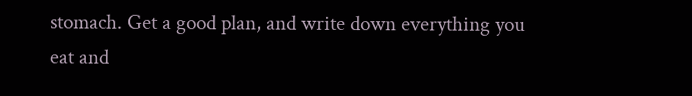stomach. Get a good plan, and write down everything you eat and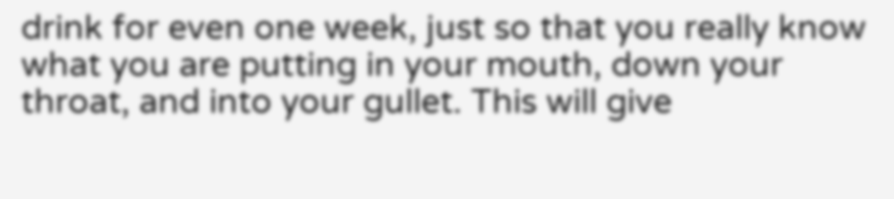drink for even one week, just so that you really know what you are putting in your mouth, down your throat, and into your gullet. This will give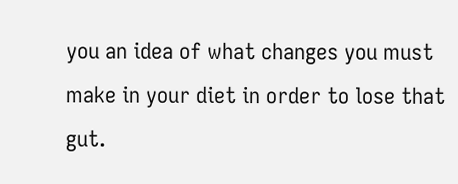you an idea of what changes you must make in your diet in order to lose that gut.